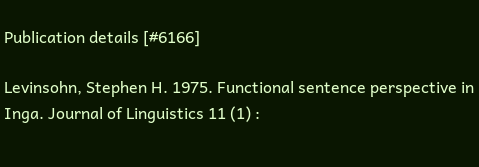Publication details [#6166]

Levinsohn, Stephen H. 1975. Functional sentence perspective in Inga. Journal of Linguistics 11 (1) :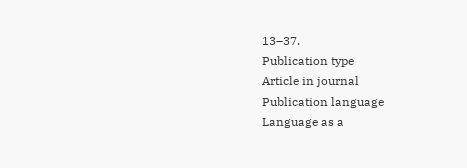13–37.
Publication type
Article in journal
Publication language
Language as a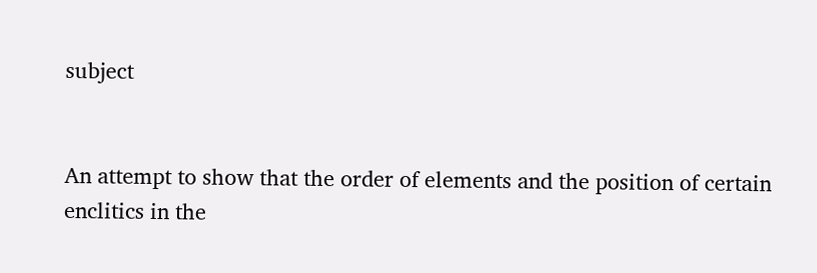subject


An attempt to show that the order of elements and the position of certain enclitics in the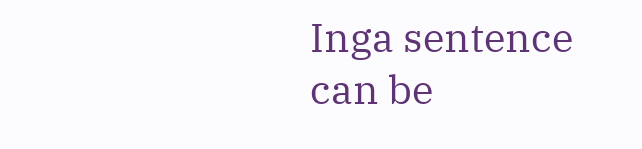Inga sentence can be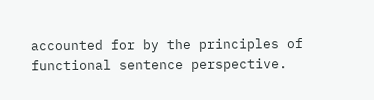accounted for by the principles of functional sentence perspective.